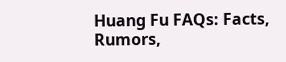Huang Fu FAQs: Facts, Rumors,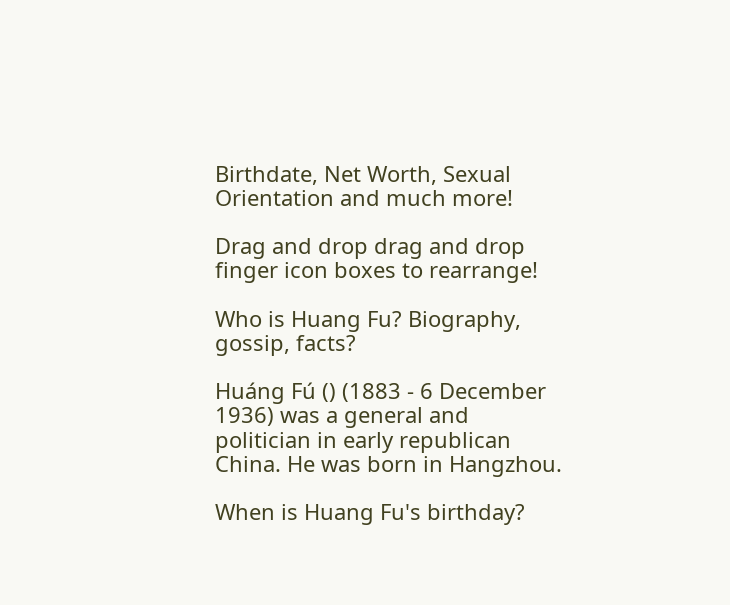Birthdate, Net Worth, Sexual Orientation and much more!

Drag and drop drag and drop finger icon boxes to rearrange!

Who is Huang Fu? Biography, gossip, facts?

Huáng Fú () (1883 - 6 December 1936) was a general and politician in early republican China. He was born in Hangzhou.

When is Huang Fu's birthday?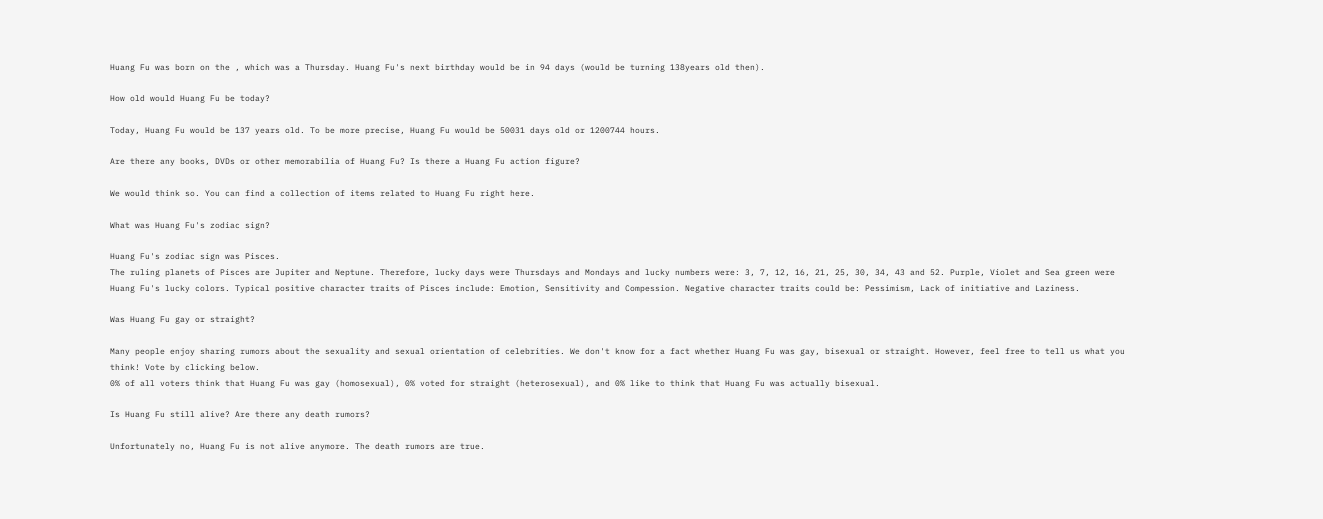Huang Fu was born on the , which was a Thursday. Huang Fu's next birthday would be in 94 days (would be turning 138years old then).

How old would Huang Fu be today?

Today, Huang Fu would be 137 years old. To be more precise, Huang Fu would be 50031 days old or 1200744 hours.

Are there any books, DVDs or other memorabilia of Huang Fu? Is there a Huang Fu action figure?

We would think so. You can find a collection of items related to Huang Fu right here.

What was Huang Fu's zodiac sign?

Huang Fu's zodiac sign was Pisces.
The ruling planets of Pisces are Jupiter and Neptune. Therefore, lucky days were Thursdays and Mondays and lucky numbers were: 3, 7, 12, 16, 21, 25, 30, 34, 43 and 52. Purple, Violet and Sea green were Huang Fu's lucky colors. Typical positive character traits of Pisces include: Emotion, Sensitivity and Compession. Negative character traits could be: Pessimism, Lack of initiative and Laziness.

Was Huang Fu gay or straight?

Many people enjoy sharing rumors about the sexuality and sexual orientation of celebrities. We don't know for a fact whether Huang Fu was gay, bisexual or straight. However, feel free to tell us what you think! Vote by clicking below.
0% of all voters think that Huang Fu was gay (homosexual), 0% voted for straight (heterosexual), and 0% like to think that Huang Fu was actually bisexual.

Is Huang Fu still alive? Are there any death rumors?

Unfortunately no, Huang Fu is not alive anymore. The death rumors are true.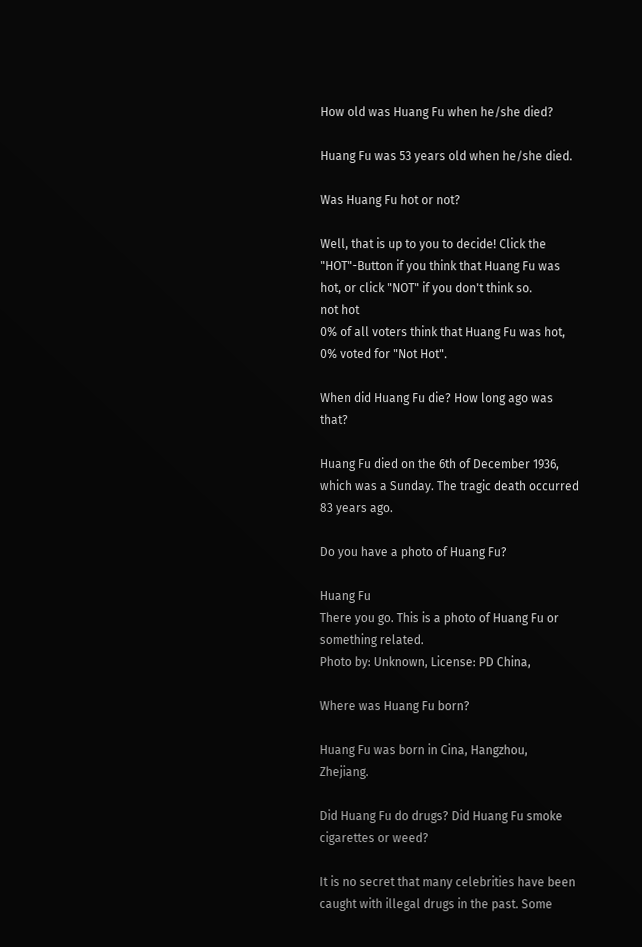How old was Huang Fu when he/she died?

Huang Fu was 53 years old when he/she died.

Was Huang Fu hot or not?

Well, that is up to you to decide! Click the "HOT"-Button if you think that Huang Fu was hot, or click "NOT" if you don't think so.
not hot
0% of all voters think that Huang Fu was hot, 0% voted for "Not Hot".

When did Huang Fu die? How long ago was that?

Huang Fu died on the 6th of December 1936, which was a Sunday. The tragic death occurred 83 years ago.

Do you have a photo of Huang Fu?

Huang Fu
There you go. This is a photo of Huang Fu or something related.
Photo by: Unknown, License: PD China,

Where was Huang Fu born?

Huang Fu was born in Cina, Hangzhou, Zhejiang.

Did Huang Fu do drugs? Did Huang Fu smoke cigarettes or weed?

It is no secret that many celebrities have been caught with illegal drugs in the past. Some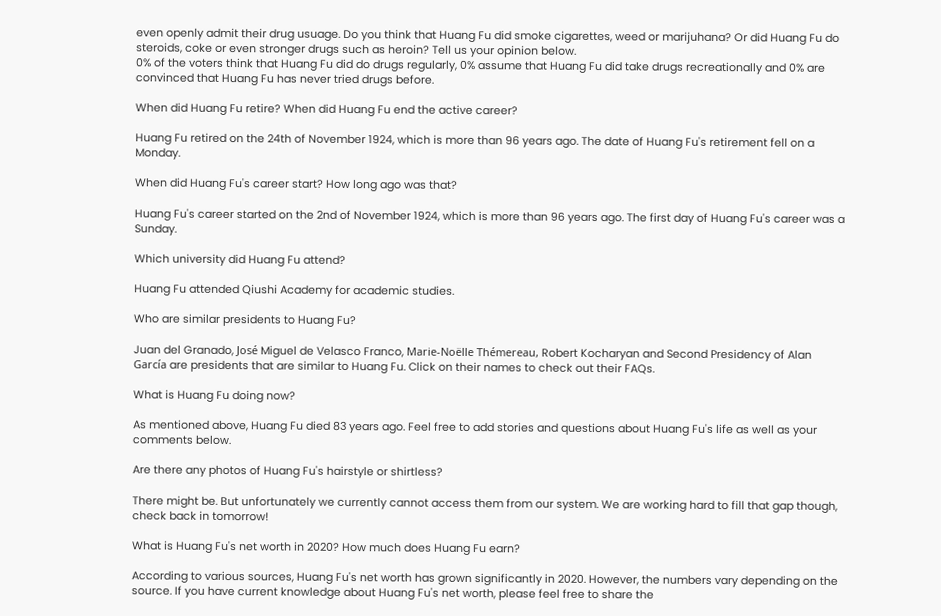even openly admit their drug usuage. Do you think that Huang Fu did smoke cigarettes, weed or marijuhana? Or did Huang Fu do steroids, coke or even stronger drugs such as heroin? Tell us your opinion below.
0% of the voters think that Huang Fu did do drugs regularly, 0% assume that Huang Fu did take drugs recreationally and 0% are convinced that Huang Fu has never tried drugs before.

When did Huang Fu retire? When did Huang Fu end the active career?

Huang Fu retired on the 24th of November 1924, which is more than 96 years ago. The date of Huang Fu's retirement fell on a Monday.

When did Huang Fu's career start? How long ago was that?

Huang Fu's career started on the 2nd of November 1924, which is more than 96 years ago. The first day of Huang Fu's career was a Sunday.

Which university did Huang Fu attend?

Huang Fu attended Qiushi Academy for academic studies.

Who are similar presidents to Huang Fu?

Juan del Granado, José Miguel de Velasco Franco, Marie-Noëlle Thémereau, Robert Kocharyan and Second Presidency of Alan García are presidents that are similar to Huang Fu. Click on their names to check out their FAQs.

What is Huang Fu doing now?

As mentioned above, Huang Fu died 83 years ago. Feel free to add stories and questions about Huang Fu's life as well as your comments below.

Are there any photos of Huang Fu's hairstyle or shirtless?

There might be. But unfortunately we currently cannot access them from our system. We are working hard to fill that gap though, check back in tomorrow!

What is Huang Fu's net worth in 2020? How much does Huang Fu earn?

According to various sources, Huang Fu's net worth has grown significantly in 2020. However, the numbers vary depending on the source. If you have current knowledge about Huang Fu's net worth, please feel free to share the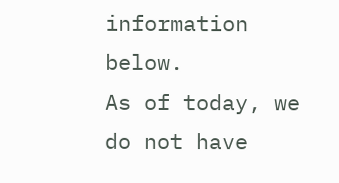information below.
As of today, we do not have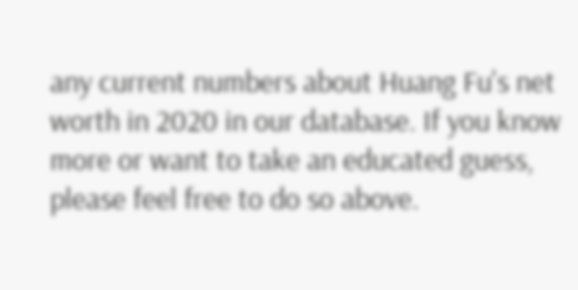any current numbers about Huang Fu's net worth in 2020 in our database. If you know more or want to take an educated guess, please feel free to do so above.